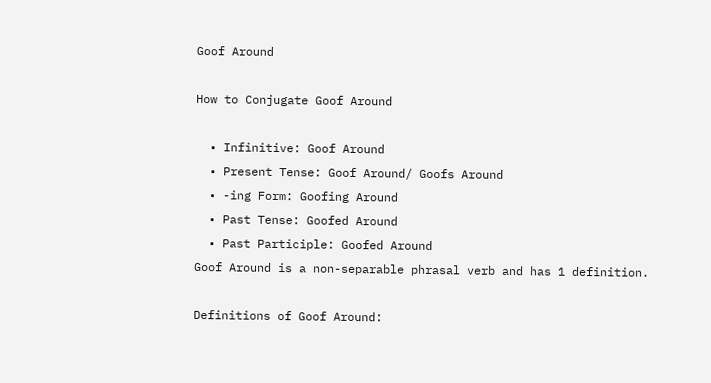Goof Around

How to Conjugate Goof Around

  • Infinitive: Goof Around
  • Present Tense: Goof Around/ Goofs Around
  • -ing Form: Goofing Around
  • Past Tense: Goofed Around
  • Past Participle: Goofed Around
Goof Around is a non-separable phrasal verb and has 1 definition.

Definitions of Goof Around: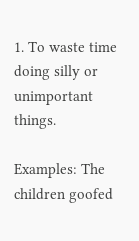1. To waste time doing silly or unimportant things.

Examples: The children goofed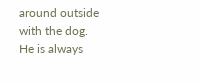around outside with the dog.
He is always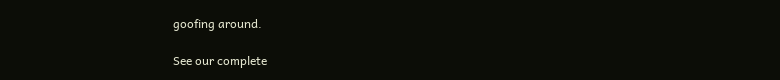goofing around.

See our complete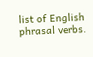list of English phrasal verbs.